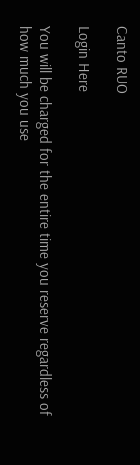Canto RUO

Login Here

You will be charged for the entire time you reserve regardless of how much you use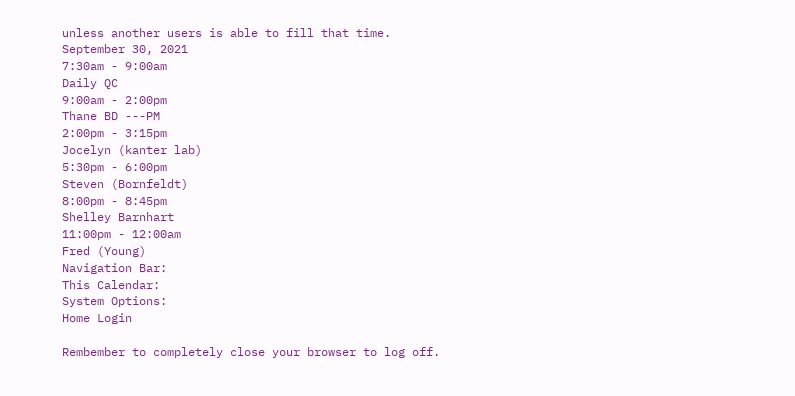unless another users is able to fill that time.
September 30, 2021
7:30am - 9:00am
Daily QC
9:00am - 2:00pm
Thane BD ---PM
2:00pm - 3:15pm
Jocelyn (kanter lab)
5:30pm - 6:00pm
Steven (Bornfeldt)
8:00pm - 8:45pm
Shelley Barnhart
11:00pm - 12:00am
Fred (Young)
Navigation Bar:
This Calendar:
System Options:
Home Login

Rembember to completely close your browser to log off.